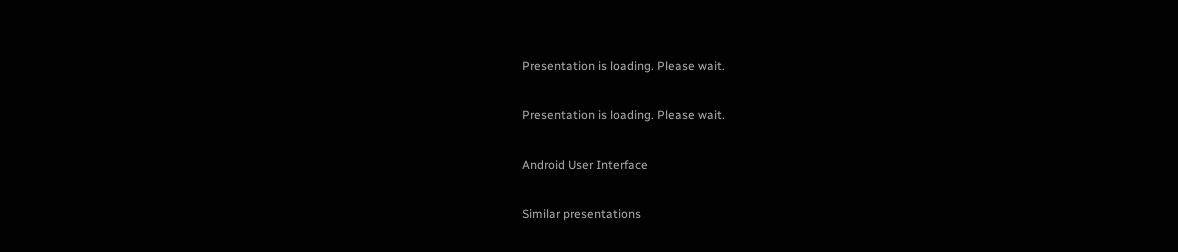Presentation is loading. Please wait.

Presentation is loading. Please wait.

Android User Interface

Similar presentations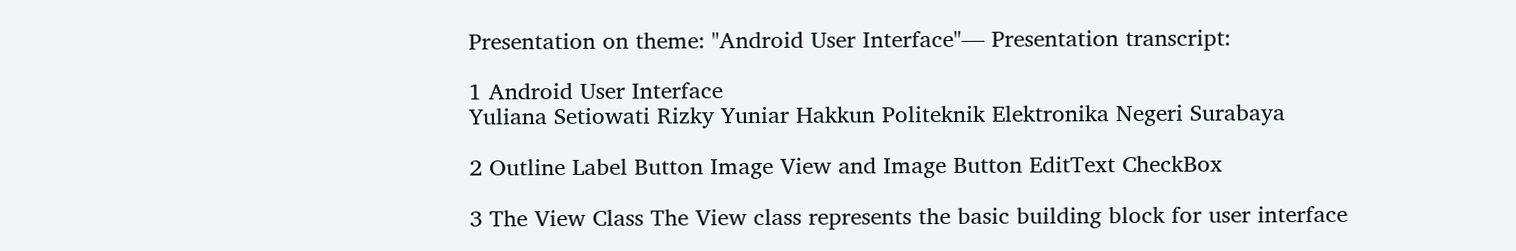Presentation on theme: "Android User Interface"— Presentation transcript:

1 Android User Interface
Yuliana Setiowati Rizky Yuniar Hakkun Politeknik Elektronika Negeri Surabaya

2 Outline Label Button Image View and Image Button EditText CheckBox

3 The View Class The View class represents the basic building block for user interface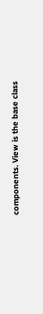components. View is the base class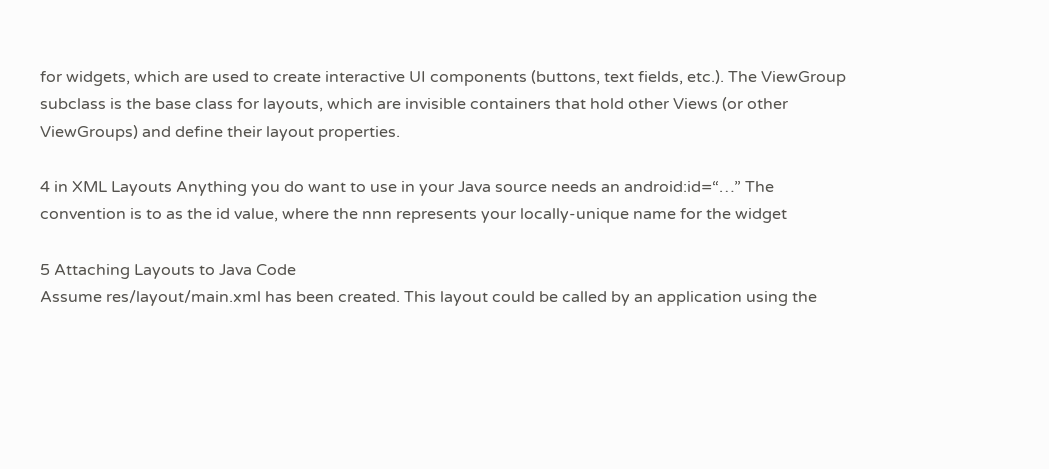for widgets, which are used to create interactive UI components (buttons, text fields, etc.). The ViewGroup subclass is the base class for layouts, which are invisible containers that hold other Views (or other ViewGroups) and define their layout properties.

4 in XML Layouts Anything you do want to use in your Java source needs an android:id=“…” The convention is to as the id value, where the nnn represents your locally-unique name for the widget

5 Attaching Layouts to Java Code
Assume res/layout/main.xml has been created. This layout could be called by an application using the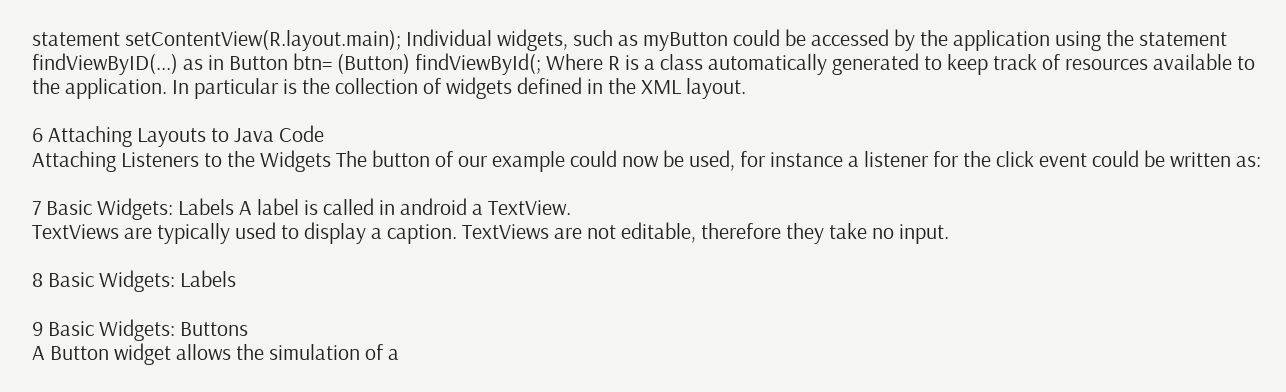statement setContentView(R.layout.main); Individual widgets, such as myButton could be accessed by the application using the statement findViewByID(...) as in Button btn= (Button) findViewById(; Where R is a class automatically generated to keep track of resources available to the application. In particular is the collection of widgets defined in the XML layout.

6 Attaching Layouts to Java Code
Attaching Listeners to the Widgets The button of our example could now be used, for instance a listener for the click event could be written as:

7 Basic Widgets: Labels A label is called in android a TextView.
TextViews are typically used to display a caption. TextViews are not editable, therefore they take no input.

8 Basic Widgets: Labels

9 Basic Widgets: Buttons
A Button widget allows the simulation of a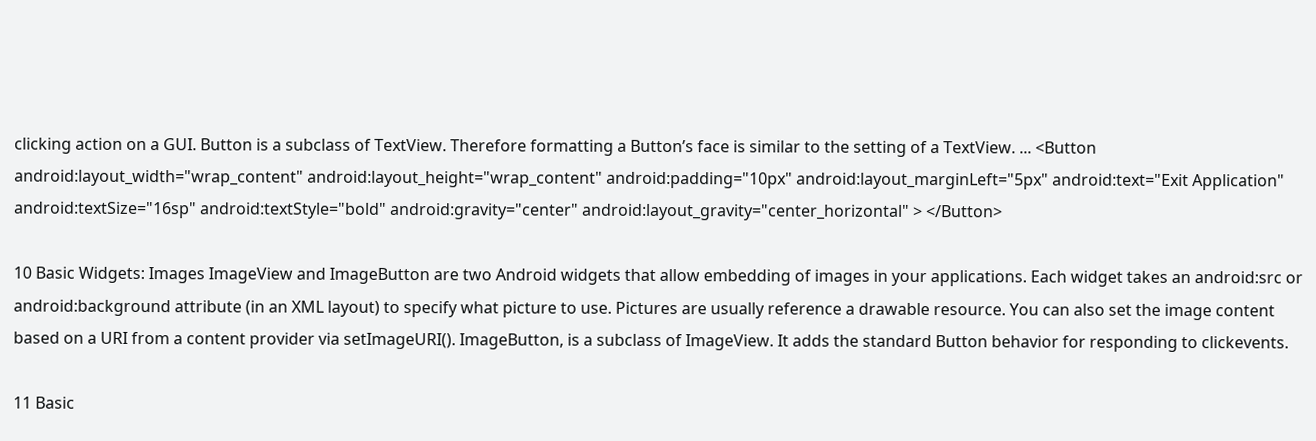clicking action on a GUI. Button is a subclass of TextView. Therefore formatting a Button’s face is similar to the setting of a TextView. ... <Button android:layout_width="wrap_content" android:layout_height="wrap_content" android:padding="10px" android:layout_marginLeft="5px" android:text="Exit Application" android:textSize="16sp" android:textStyle="bold" android:gravity="center" android:layout_gravity="center_horizontal" > </Button>

10 Basic Widgets: Images ImageView and ImageButton are two Android widgets that allow embedding of images in your applications. Each widget takes an android:src or android:background attribute (in an XML layout) to specify what picture to use. Pictures are usually reference a drawable resource. You can also set the image content based on a URI from a content provider via setImageURI(). ImageButton, is a subclass of ImageView. It adds the standard Button behavior for responding to clickevents.

11 Basic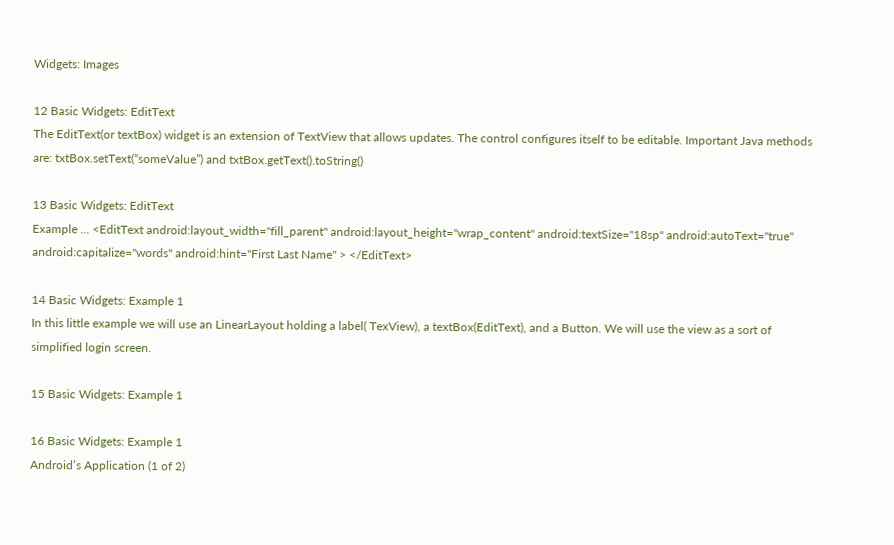Widgets: Images

12 Basic Widgets: EditText
The EditText(or textBox) widget is an extension of TextView that allows updates. The control configures itself to be editable. Important Java methods are: txtBox.setText(“someValue”) and txtBox.getText().toString()

13 Basic Widgets: EditText
Example ... <EditText android:layout_width="fill_parent" android:layout_height="wrap_content" android:textSize="18sp" android:autoText="true" android:capitalize="words" android:hint="First Last Name" > </EditText>

14 Basic Widgets: Example 1
In this little example we will use an LinearLayout holding a label( TexView), a textBox(EditText), and a Button. We will use the view as a sort of simplified login screen.

15 Basic Widgets: Example 1

16 Basic Widgets: Example 1
Android’s Application (1 of 2)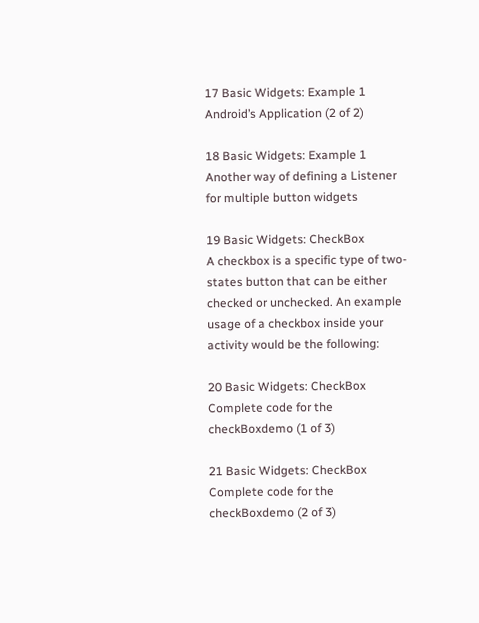17 Basic Widgets: Example 1
Android’s Application (2 of 2)

18 Basic Widgets: Example 1
Another way of defining a Listener for multiple button widgets

19 Basic Widgets: CheckBox
A checkbox is a specific type of two-states button that can be either checked or unchecked. An example usage of a checkbox inside your activity would be the following:

20 Basic Widgets: CheckBox
Complete code for the checkBoxdemo (1 of 3)

21 Basic Widgets: CheckBox
Complete code for the checkBoxdemo (2 of 3)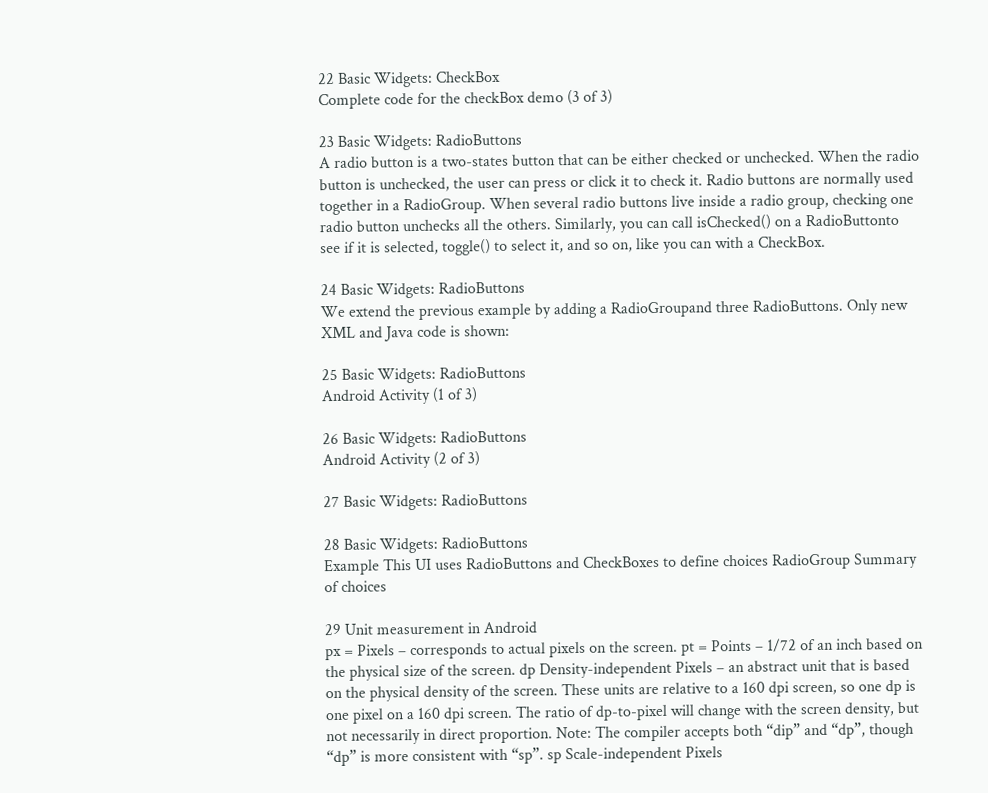22 Basic Widgets: CheckBox
Complete code for the checkBox demo (3 of 3)

23 Basic Widgets: RadioButtons
A radio button is a two-states button that can be either checked or unchecked. When the radio button is unchecked, the user can press or click it to check it. Radio buttons are normally used together in a RadioGroup. When several radio buttons live inside a radio group, checking one radio button unchecks all the others. Similarly, you can call isChecked() on a RadioButtonto see if it is selected, toggle() to select it, and so on, like you can with a CheckBox.

24 Basic Widgets: RadioButtons
We extend the previous example by adding a RadioGroupand three RadioButtons. Only new XML and Java code is shown:

25 Basic Widgets: RadioButtons
Android Activity (1 of 3)

26 Basic Widgets: RadioButtons
Android Activity (2 of 3)

27 Basic Widgets: RadioButtons

28 Basic Widgets: RadioButtons
Example This UI uses RadioButtons and CheckBoxes to define choices RadioGroup Summary of choices

29 Unit measurement in Android
px = Pixels – corresponds to actual pixels on the screen. pt = Points – 1/72 of an inch based on the physical size of the screen. dp Density-independent Pixels – an abstract unit that is based on the physical density of the screen. These units are relative to a 160 dpi screen, so one dp is one pixel on a 160 dpi screen. The ratio of dp-to-pixel will change with the screen density, but not necessarily in direct proportion. Note: The compiler accepts both “dip” and “dp”, though “dp” is more consistent with “sp”. sp Scale-independent Pixels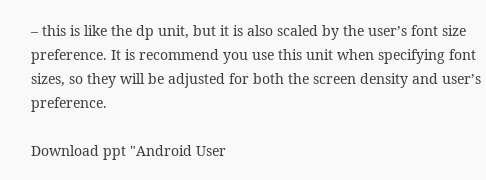– this is like the dp unit, but it is also scaled by the user’s font size preference. It is recommend you use this unit when specifying font sizes, so they will be adjusted for both the screen density and user’s preference.

Download ppt "Android User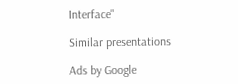Interface"

Similar presentations

Ads by Google